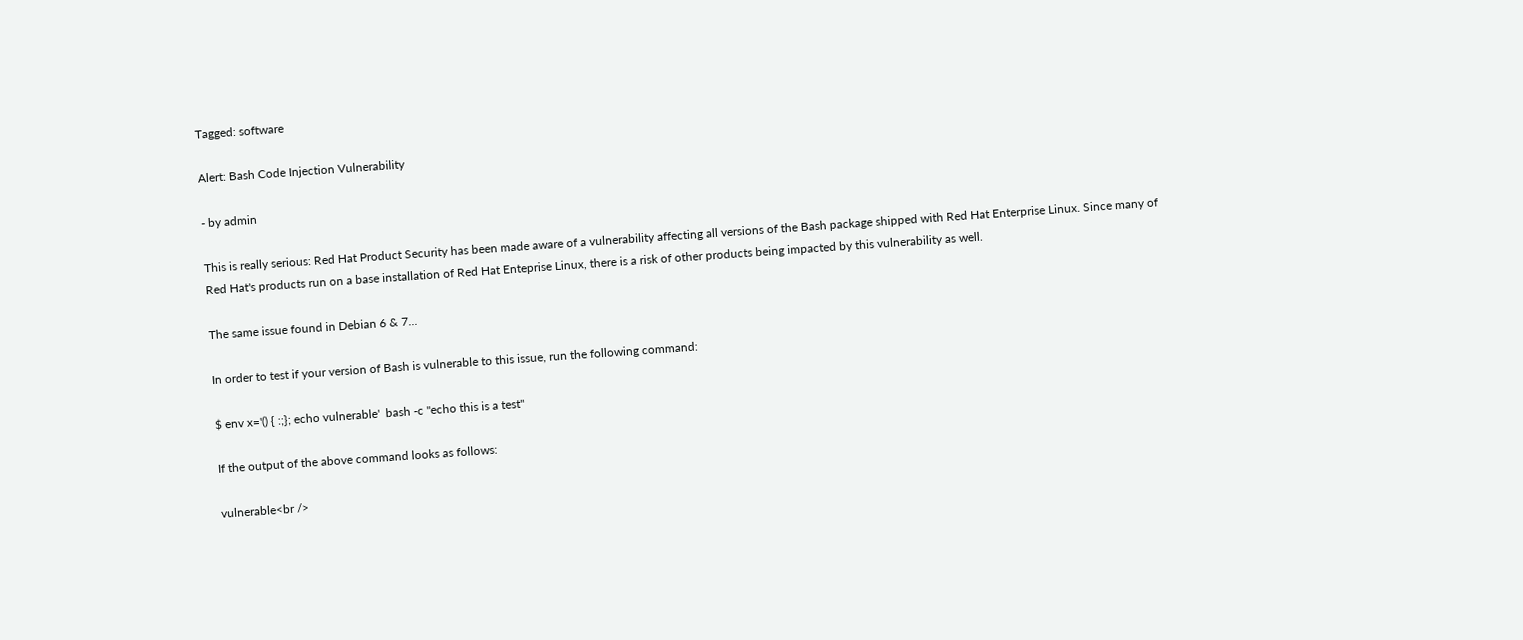Tagged: software

Alert: Bash Code Injection Vulnerability

- by admin

This is really serious: Red Hat Product Security has been made aware of a vulnerability affecting all versions of the Bash package shipped with Red Hat Enterprise Linux. Since many of Red Hat's products run on a base installation of Red Hat Enteprise Linux, there is a risk of other products being impacted by this vulnerability as well.

The same issue found in Debian 6 & 7...

In order to test if your version of Bash is vulnerable to this issue, run the following command:

$ env x='() { :;}; echo vulnerable'  bash -c "echo this is a test"

If the output of the above command looks as follows:

vulnerable<br />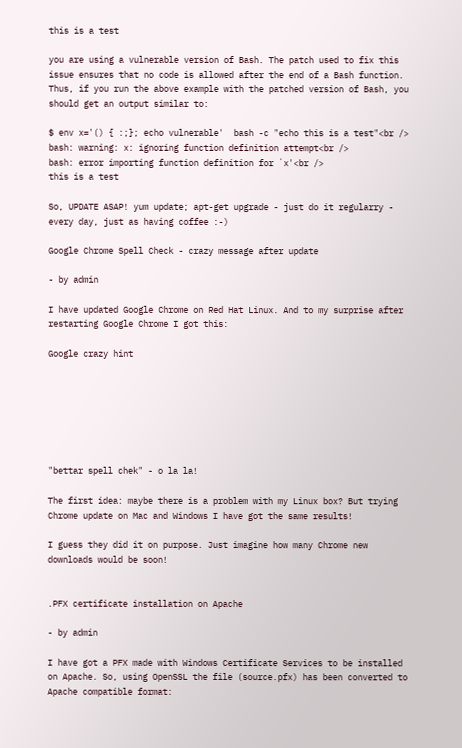this is a test

you are using a vulnerable version of Bash. The patch used to fix this issue ensures that no code is allowed after the end of a Bash function. Thus, if you run the above example with the patched version of Bash, you should get an output similar to:

$ env x='() { :;}; echo vulnerable'  bash -c "echo this is a test"<br />
bash: warning: x: ignoring function definition attempt<br />
bash: error importing function definition for `x'<br />
this is a test

So, UPDATE ASAP! yum update; apt-get upgrade - just do it regularry - every day, just as having coffee :-)

Google Chrome Spell Check - crazy message after update

- by admin

I have updated Google Chrome on Red Hat Linux. And to my surprise after restarting Google Chrome I got this:

Google crazy hint







"bettar spell chek" - o la la!

The first idea: maybe there is a problem with my Linux box? But trying Chrome update on Mac and Windows I have got the same results!

I guess they did it on purpose. Just imagine how many Chrome new downloads would be soon!


.PFX certificate installation on Apache

- by admin

I have got a PFX made with Windows Certificate Services to be installed on Apache. So, using OpenSSL the file (source.pfx) has been converted to Apache compatible format: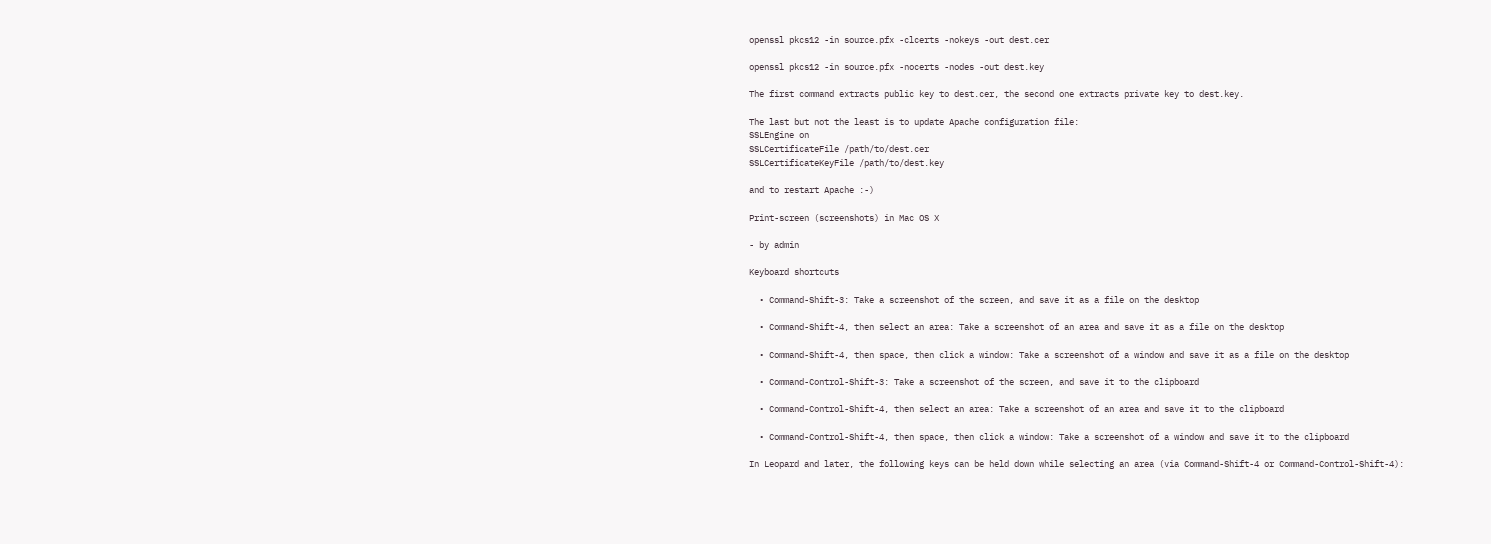openssl pkcs12 -in source.pfx -clcerts -nokeys -out dest.cer

openssl pkcs12 -in source.pfx -nocerts -nodes -out dest.key

The first command extracts public key to dest.cer, the second one extracts private key to dest.key.

The last but not the least is to update Apache configuration file:
SSLEngine on
SSLCertificateFile /path/to/dest.cer
SSLCertificateKeyFile /path/to/dest.key

and to restart Apache :-)

Print-screen (screenshots) in Mac OS X

- by admin

Keyboard shortcuts

  • Command-Shift-3: Take a screenshot of the screen, and save it as a file on the desktop

  • Command-Shift-4, then select an area: Take a screenshot of an area and save it as a file on the desktop

  • Command-Shift-4, then space, then click a window: Take a screenshot of a window and save it as a file on the desktop

  • Command-Control-Shift-3: Take a screenshot of the screen, and save it to the clipboard

  • Command-Control-Shift-4, then select an area: Take a screenshot of an area and save it to the clipboard

  • Command-Control-Shift-4, then space, then click a window: Take a screenshot of a window and save it to the clipboard

In Leopard and later, the following keys can be held down while selecting an area (via Command-Shift-4 or Command-Control-Shift-4):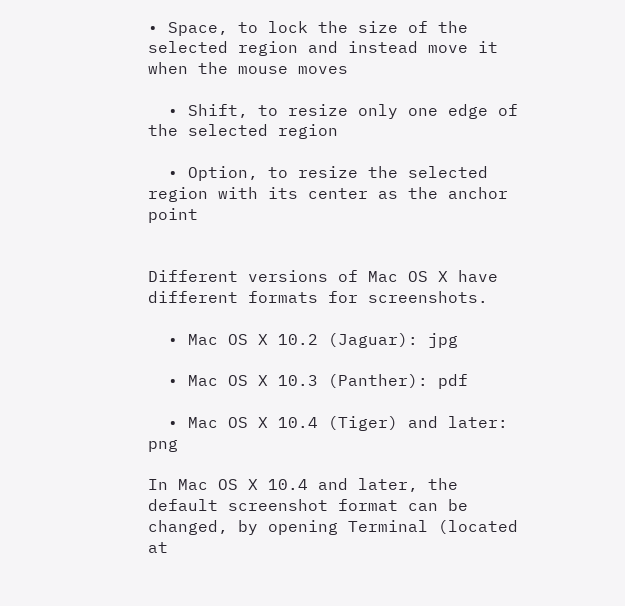• Space, to lock the size of the selected region and instead move it when the mouse moves

  • Shift, to resize only one edge of the selected region

  • Option, to resize the selected region with its center as the anchor point


Different versions of Mac OS X have different formats for screenshots.

  • Mac OS X 10.2 (Jaguar): jpg

  • Mac OS X 10.3 (Panther): pdf

  • Mac OS X 10.4 (Tiger) and later: png

In Mac OS X 10.4 and later, the default screenshot format can be changed, by opening Terminal (located at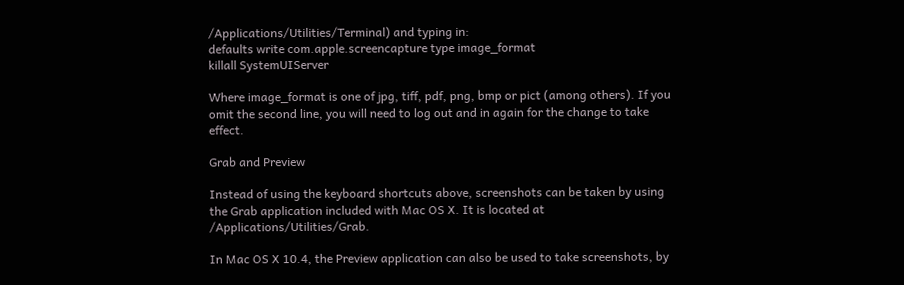/Applications/Utilities/Terminal) and typing in:
defaults write com.apple.screencapture type image_format
killall SystemUIServer

Where image_format is one of jpg, tiff, pdf, png, bmp or pict (among others). If you omit the second line, you will need to log out and in again for the change to take effect.

Grab and Preview

Instead of using the keyboard shortcuts above, screenshots can be taken by using the Grab application included with Mac OS X. It is located at /Applications/Utilities/Grab.

In Mac OS X 10.4, the Preview application can also be used to take screenshots, by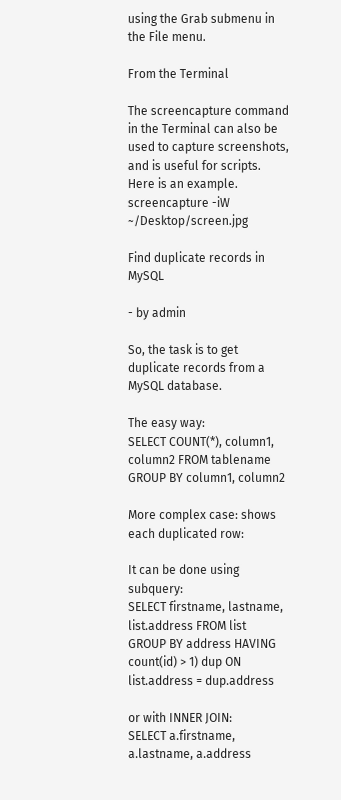using the Grab submenu in the File menu.

From the Terminal

The screencapture command in the Terminal can also be used to capture screenshots, and is useful for scripts. Here is an example.
screencapture -iW ~/Desktop/screen.jpg

Find duplicate records in MySQL

- by admin

So, the task is to get duplicate records from a MySQL database.

The easy way:
SELECT COUNT(*), column1, column2 FROM tablename
GROUP BY column1, column2

More complex case: shows each duplicated row:

It can be done using subquery:
SELECT firstname, lastname, list.address FROM list
GROUP BY address HAVING count(id) > 1) dup ON list.address = dup.address

or with INNER JOIN:
SELECT a.firstname, a.lastname, a.address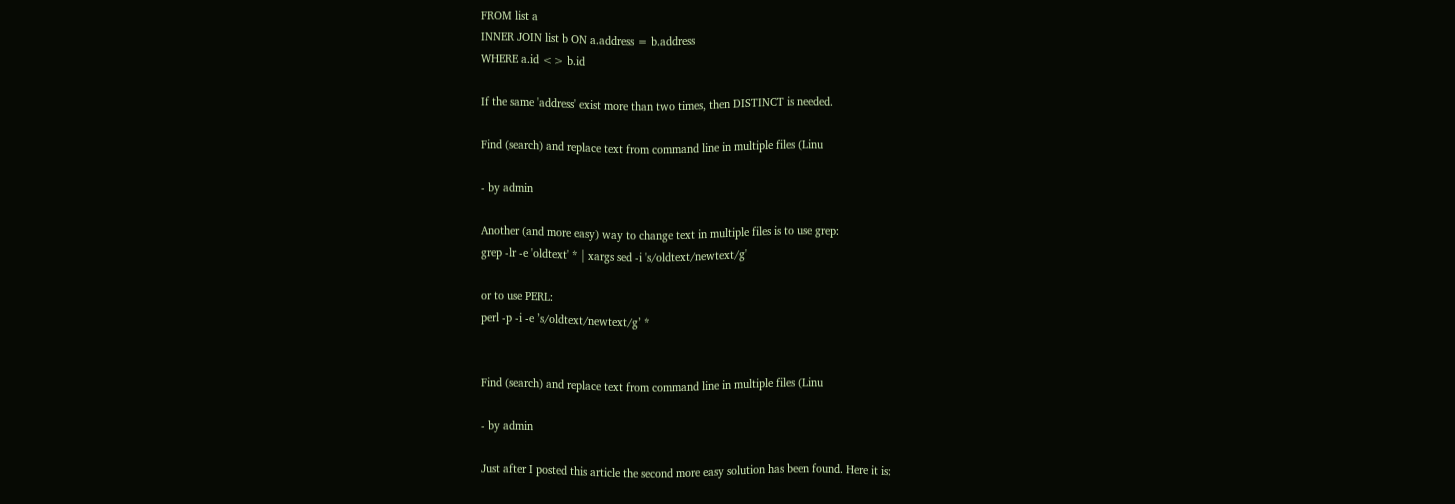FROM list a
INNER JOIN list b ON a.address = b.address
WHERE a.id <> b.id

If the same 'address' exist more than two times, then DISTINCT is needed.

Find (search) and replace text from command line in multiple files (Linu

- by admin

Another (and more easy) way to change text in multiple files is to use grep:
grep -lr -e 'oldtext' * | xargs sed -i 's/oldtext/newtext/g'

or to use PERL:
perl -p -i -e ’s/oldtext/newtext/g’ *


Find (search) and replace text from command line in multiple files (Linu

- by admin

Just after I posted this article the second more easy solution has been found. Here it is: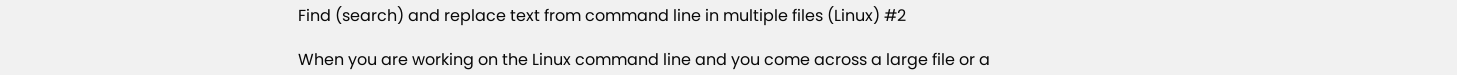Find (search) and replace text from command line in multiple files (Linux) #2

When you are working on the Linux command line and you come across a large file or a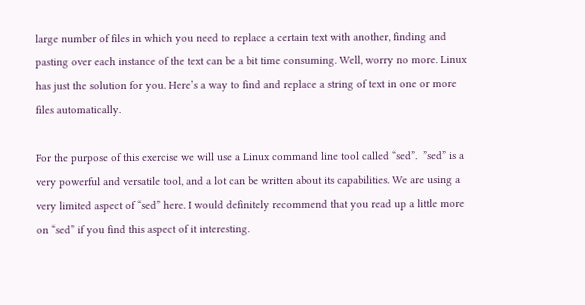large number of files in which you need to replace a certain text with another, finding and pasting over each instance of the text can be a bit time consuming. Well, worry no more. Linux has just the solution for you. Here’s a way to find and replace a string of text in one or more files automatically.

For the purpose of this exercise we will use a Linux command line tool called “sed”.  ”sed” is a very powerful and versatile tool, and a lot can be written about its capabilities. We are using a very limited aspect of “sed” here. I would definitely recommend that you read up a little more on “sed” if you find this aspect of it interesting.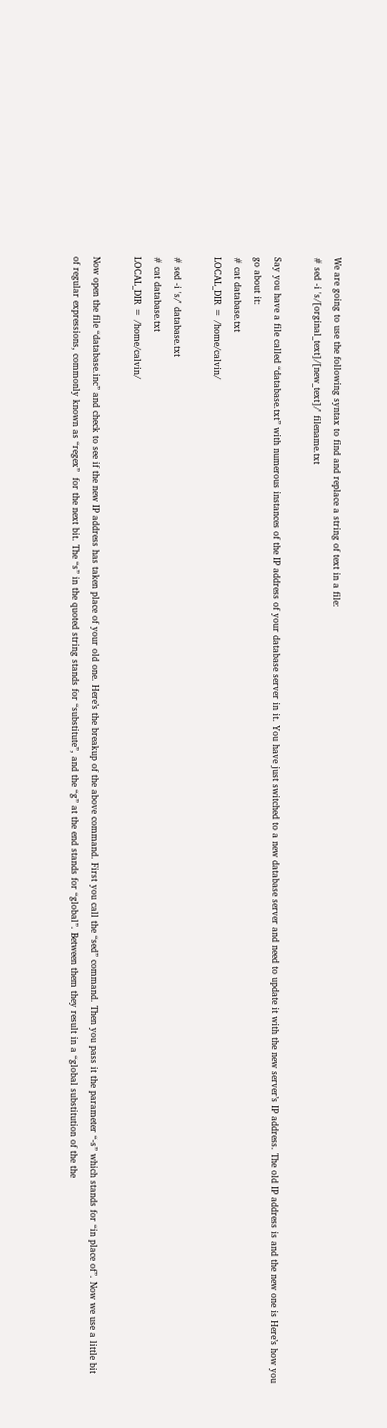We are going to use the following syntax to find and replace a string of text in a file:
# sed -i 's/[orginal_text]/[new_text]/' filename.txt

Say you have a file called “database.txt” with numerous instances of the IP address of your database server in it. You have just switched to a new database server and need to update it with the new server’s IP address. The old IP address is and the new one is Here’s how you go about it:
# cat database.txt
LOCAL_DIR = /home/calvin/

# sed -i 's/' database.txt
# cat database.txt
LOCAL_DIR = /home/calvin/

Now open the file “database.inc” and check to see if the new IP address has taken place of your old one. Here’s the breakup of the above command. First you call the “sed” command. Then you pass it the parameter “-s” which stands for “in place of”. Now we use a little bit of regular expressions, commonly known as “regex”  for the next bit. The “s” in the quoted string stands for “substitute”, and the “g” at the end stands for “global”. Between them they result in a “global substitution of the the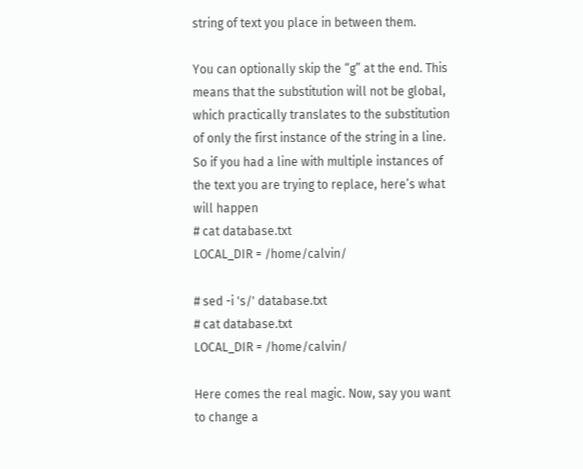string of text you place in between them.

You can optionally skip the “g” at the end. This means that the substitution will not be global, which practically translates to the substitution of only the first instance of the string in a line. So if you had a line with multiple instances of the text you are trying to replace, here’s what will happen
# cat database.txt
LOCAL_DIR = /home/calvin/

# sed -i 's/' database.txt
# cat database.txt
LOCAL_DIR = /home/calvin/

Here comes the real magic. Now, say you want to change a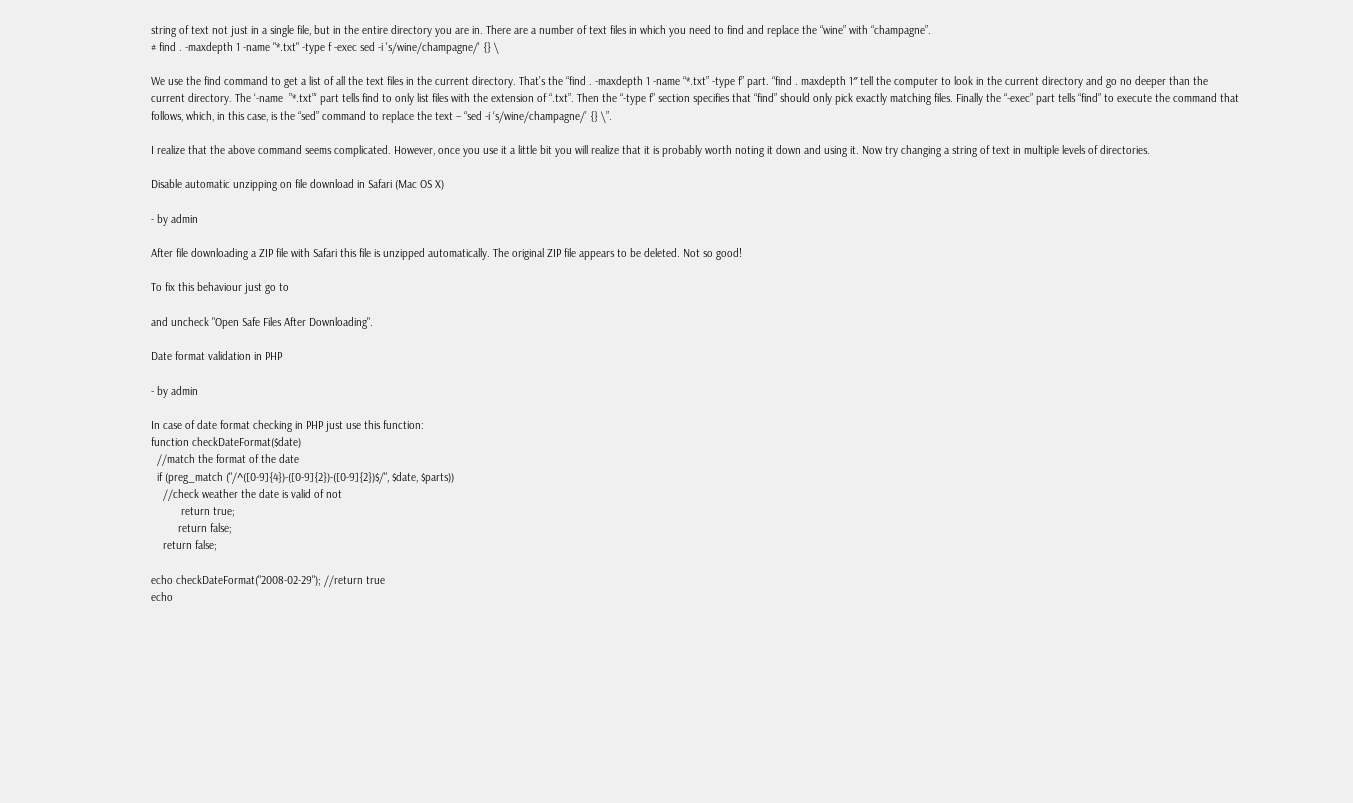string of text not just in a single file, but in the entire directory you are in. There are a number of text files in which you need to find and replace the “wine” with “champagne”.
# find . -maxdepth 1 -name "*.txt" -type f -exec sed -i 's/wine/champagne/' {} \

We use the find command to get a list of all the text files in the current directory. That’s the “find . -maxdepth 1 -name “*.txt” -type f” part. “find . maxdepth 1″ tell the computer to look in the current directory and go no deeper than the current directory. The ‘-name  ”*.txt”‘ part tells find to only list files with the extension of “.txt”. Then the “-type f” section specifies that “find” should only pick exactly matching files. Finally the “-exec” part tells “find” to execute the command that follows, which, in this case, is the “sed” command to replace the text – “sed -i ‘s/wine/champagne/’ {} \”.

I realize that the above command seems complicated. However, once you use it a little bit you will realize that it is probably worth noting it down and using it. Now try changing a string of text in multiple levels of directories.

Disable automatic unzipping on file download in Safari (Mac OS X)

- by admin

After file downloading a ZIP file with Safari this file is unzipped automatically. The original ZIP file appears to be deleted. Not so good!

To fix this behaviour just go to

and uncheck "Open Safe Files After Downloading".

Date format validation in PHP

- by admin

In case of date format checking in PHP just use this function:
function checkDateFormat($date)
  //match the format of the date
  if (preg_match ("/^([0-9]{4})-([0-9]{2})-([0-9]{2})$/", $date, $parts))
    //check weather the date is valid of not
          return true;
         return false;
    return false;

echo checkDateFormat("2008-02-29"); //return true
echo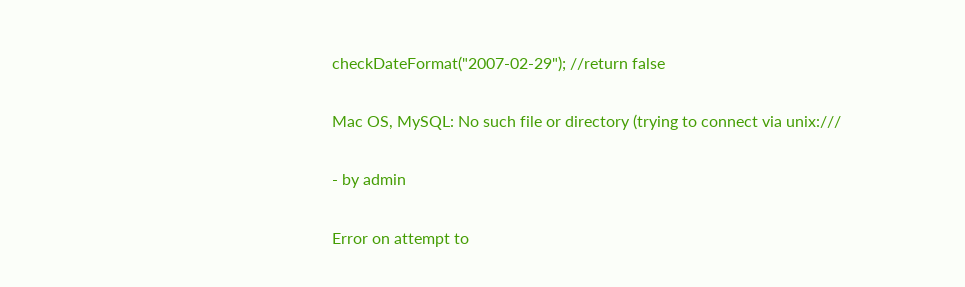checkDateFormat("2007-02-29"); //return false

Mac OS, MySQL: No such file or directory (trying to connect via unix:///

- by admin

Error on attempt to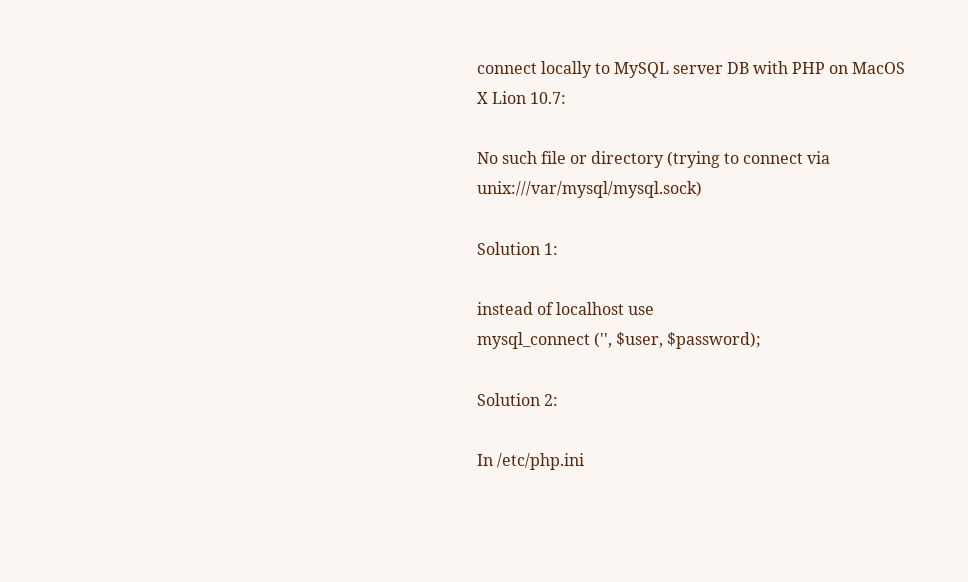connect locally to MySQL server DB with PHP on MacOS X Lion 10.7:

No such file or directory (trying to connect via unix:///var/mysql/mysql.sock)

Solution 1:

instead of localhost use
mysql_connect ('', $user, $password);

Solution 2:

In /etc/php.ini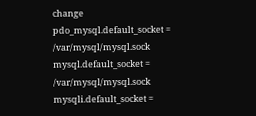change
pdo_mysql.default_socket = /var/mysql/mysql.sock
mysql.default_socket = /var/mysql/mysql.sock
mysqli.default_socket =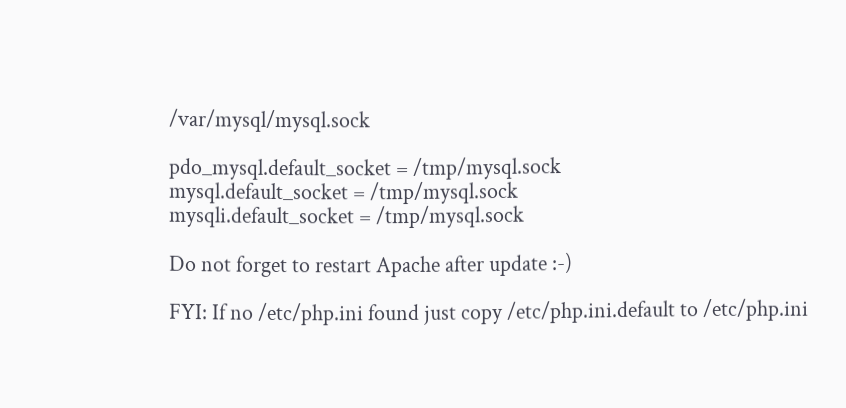/var/mysql/mysql.sock

pdo_mysql.default_socket = /tmp/mysql.sock
mysql.default_socket = /tmp/mysql.sock
mysqli.default_socket = /tmp/mysql.sock

Do not forget to restart Apache after update :-)

FYI: If no /etc/php.ini found just copy /etc/php.ini.default to /etc/php.ini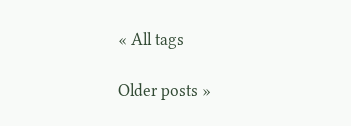« All tags

Older posts »